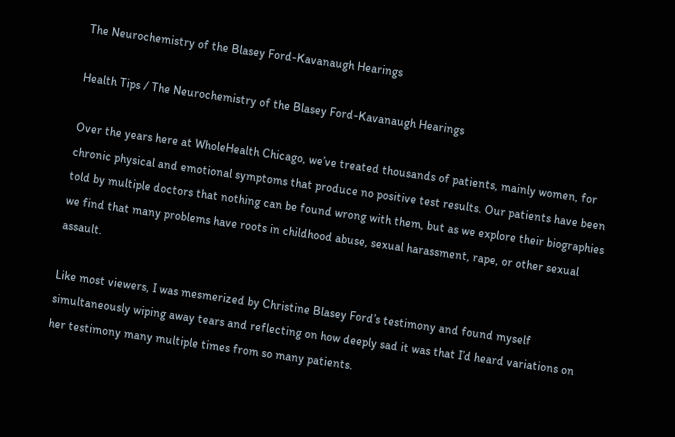The Neurochemistry of the Blasey Ford-Kavanaugh Hearings

Health Tips / The Neurochemistry of the Blasey Ford-Kavanaugh Hearings

Over the years here at WholeHealth Chicago, we’ve treated thousands of patients, mainly women, for chronic physical and emotional symptoms that produce no positive test results. Our patients have been told by multiple doctors that nothing can be found wrong with them, but as we explore their biographies we find that many problems have roots in childhood abuse, sexual harassment, rape, or other sexual assault.

Like most viewers, I was mesmerized by Christine Blasey Ford’s testimony and found myself simultaneously wiping away tears and reflecting on how deeply sad it was that I’d heard variations on her testimony many multiple times from so many patients.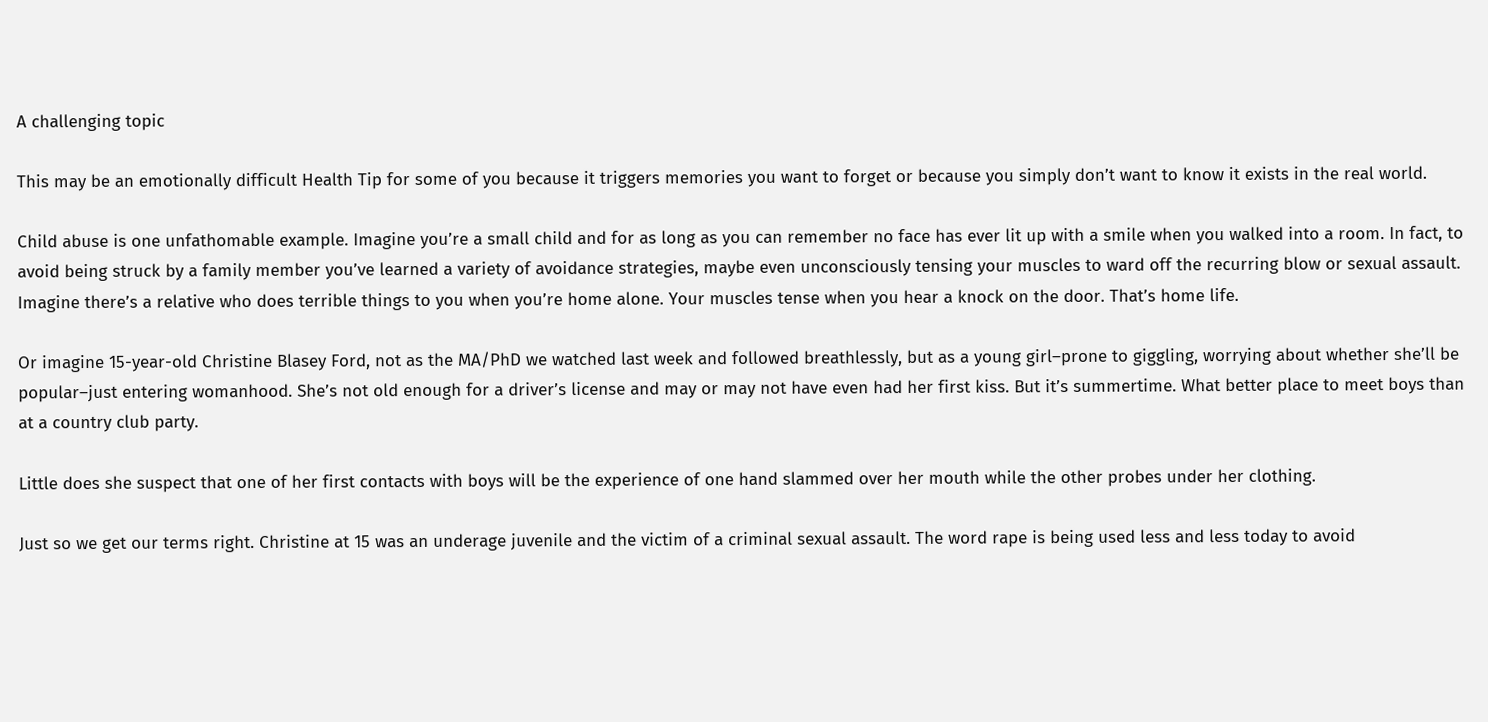A challenging topic

This may be an emotionally difficult Health Tip for some of you because it triggers memories you want to forget or because you simply don’t want to know it exists in the real world.

Child abuse is one unfathomable example. Imagine you’re a small child and for as long as you can remember no face has ever lit up with a smile when you walked into a room. In fact, to avoid being struck by a family member you’ve learned a variety of avoidance strategies, maybe even unconsciously tensing your muscles to ward off the recurring blow or sexual assault. Imagine there’s a relative who does terrible things to you when you’re home alone. Your muscles tense when you hear a knock on the door. That’s home life.

Or imagine 15-year-old Christine Blasey Ford, not as the MA/PhD we watched last week and followed breathlessly, but as a young girl–prone to giggling, worrying about whether she’ll be popular–just entering womanhood. She’s not old enough for a driver’s license and may or may not have even had her first kiss. But it’s summertime. What better place to meet boys than at a country club party.

Little does she suspect that one of her first contacts with boys will be the experience of one hand slammed over her mouth while the other probes under her clothing.

Just so we get our terms right. Christine at 15 was an underage juvenile and the victim of a criminal sexual assault. The word rape is being used less and less today to avoid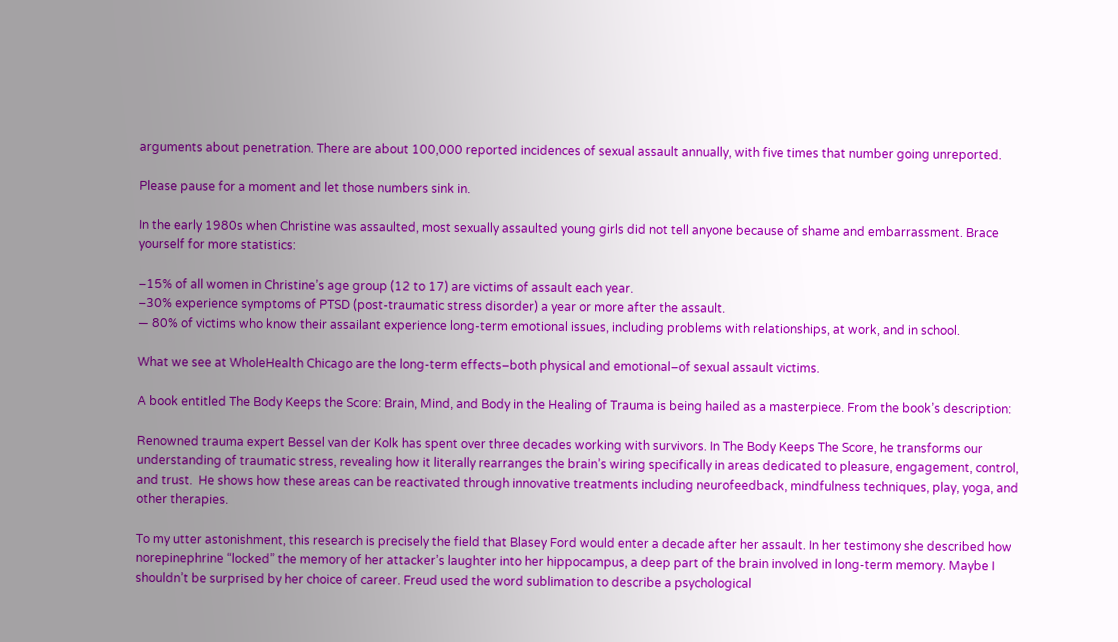arguments about penetration. There are about 100,000 reported incidences of sexual assault annually, with five times that number going unreported.

Please pause for a moment and let those numbers sink in.

In the early 1980s when Christine was assaulted, most sexually assaulted young girls did not tell anyone because of shame and embarrassment. Brace yourself for more statistics:

–15% of all women in Christine’s age group (12 to 17) are victims of assault each year.
–30% experience symptoms of PTSD (post-traumatic stress disorder) a year or more after the assault.
— 80% of victims who know their assailant experience long-term emotional issues, including problems with relationships, at work, and in school.

What we see at WholeHealth Chicago are the long-term effects–both physical and emotional–of sexual assault victims.

A book entitled The Body Keeps the Score: Brain, Mind, and Body in the Healing of Trauma is being hailed as a masterpiece. From the book’s description:

Renowned trauma expert Bessel van der Kolk has spent over three decades working with survivors. In The Body Keeps The Score, he transforms our understanding of traumatic stress, revealing how it literally rearranges the brain’s wiring specifically in areas dedicated to pleasure, engagement, control, and trust.  He shows how these areas can be reactivated through innovative treatments including neurofeedback, mindfulness techniques, play, yoga, and other therapies.

To my utter astonishment, this research is precisely the field that Blasey Ford would enter a decade after her assault. In her testimony she described how norepinephrine “locked” the memory of her attacker’s laughter into her hippocampus, a deep part of the brain involved in long-term memory. Maybe I shouldn’t be surprised by her choice of career. Freud used the word sublimation to describe a psychological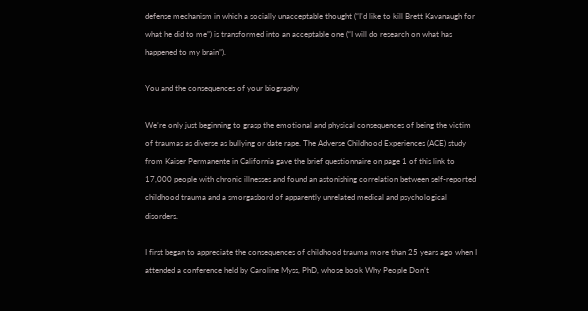defense mechanism in which a socially unacceptable thought (“I’d like to kill Brett Kavanaugh for what he did to me”) is transformed into an acceptable one (“I will do research on what has happened to my brain”).

You and the consequences of your biography

We’re only just beginning to grasp the emotional and physical consequences of being the victim of traumas as diverse as bullying or date rape. The Adverse Childhood Experiences (ACE) study from Kaiser Permanente in California gave the brief questionnaire on page 1 of this link to 17,000 people with chronic illnesses and found an astonishing correlation between self-reported childhood trauma and a smorgasbord of apparently unrelated medical and psychological disorders.

I first began to appreciate the consequences of childhood trauma more than 25 years ago when I attended a conference held by Caroline Myss, PhD, whose book Why People Don’t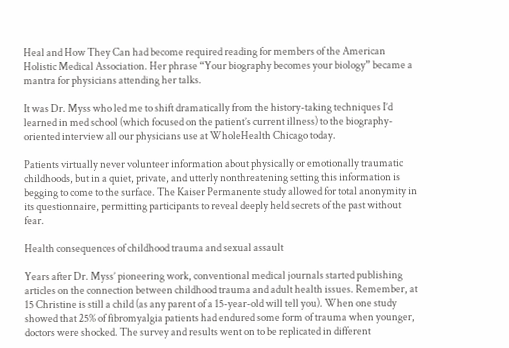Heal and How They Can had become required reading for members of the American Holistic Medical Association. Her phrase “Your biography becomes your biology” became a mantra for physicians attending her talks.

It was Dr. Myss who led me to shift dramatically from the history-taking techniques I’d learned in med school (which focused on the patient’s current illness) to the biography-oriented interview all our physicians use at WholeHealth Chicago today.

Patients virtually never volunteer information about physically or emotionally traumatic childhoods, but in a quiet, private, and utterly nonthreatening setting this information is begging to come to the surface. The Kaiser Permanente study allowed for total anonymity in its questionnaire, permitting participants to reveal deeply held secrets of the past without fear.

Health consequences of childhood trauma and sexual assault

Years after Dr. Myss’ pioneering work, conventional medical journals started publishing articles on the connection between childhood trauma and adult health issues. Remember, at 15 Christine is still a child (as any parent of a 15-year-old will tell you). When one study showed that 25% of fibromyalgia patients had endured some form of trauma when younger, doctors were shocked. The survey and results went on to be replicated in different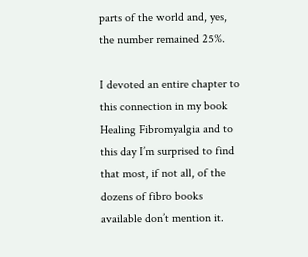parts of the world and, yes, the number remained 25%.

I devoted an entire chapter to this connection in my book Healing Fibromyalgia and to this day I’m surprised to find that most, if not all, of the dozens of fibro books available don’t mention it.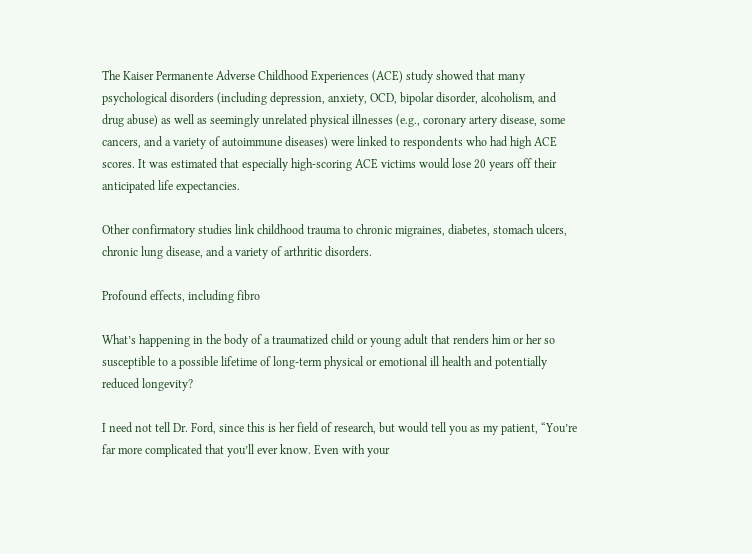The Kaiser Permanente Adverse Childhood Experiences (ACE) study showed that many psychological disorders (including depression, anxiety, OCD, bipolar disorder, alcoholism, and drug abuse) as well as seemingly unrelated physical illnesses (e.g., coronary artery disease, some cancers, and a variety of autoimmune diseases) were linked to respondents who had high ACE scores. It was estimated that especially high-scoring ACE victims would lose 20 years off their anticipated life expectancies.

Other confirmatory studies link childhood trauma to chronic migraines, diabetes, stomach ulcers, chronic lung disease, and a variety of arthritic disorders.

Profound effects, including fibro

What’s happening in the body of a traumatized child or young adult that renders him or her so susceptible to a possible lifetime of long-term physical or emotional ill health and potentially reduced longevity?

I need not tell Dr. Ford, since this is her field of research, but would tell you as my patient, “You’re far more complicated that you’ll ever know. Even with your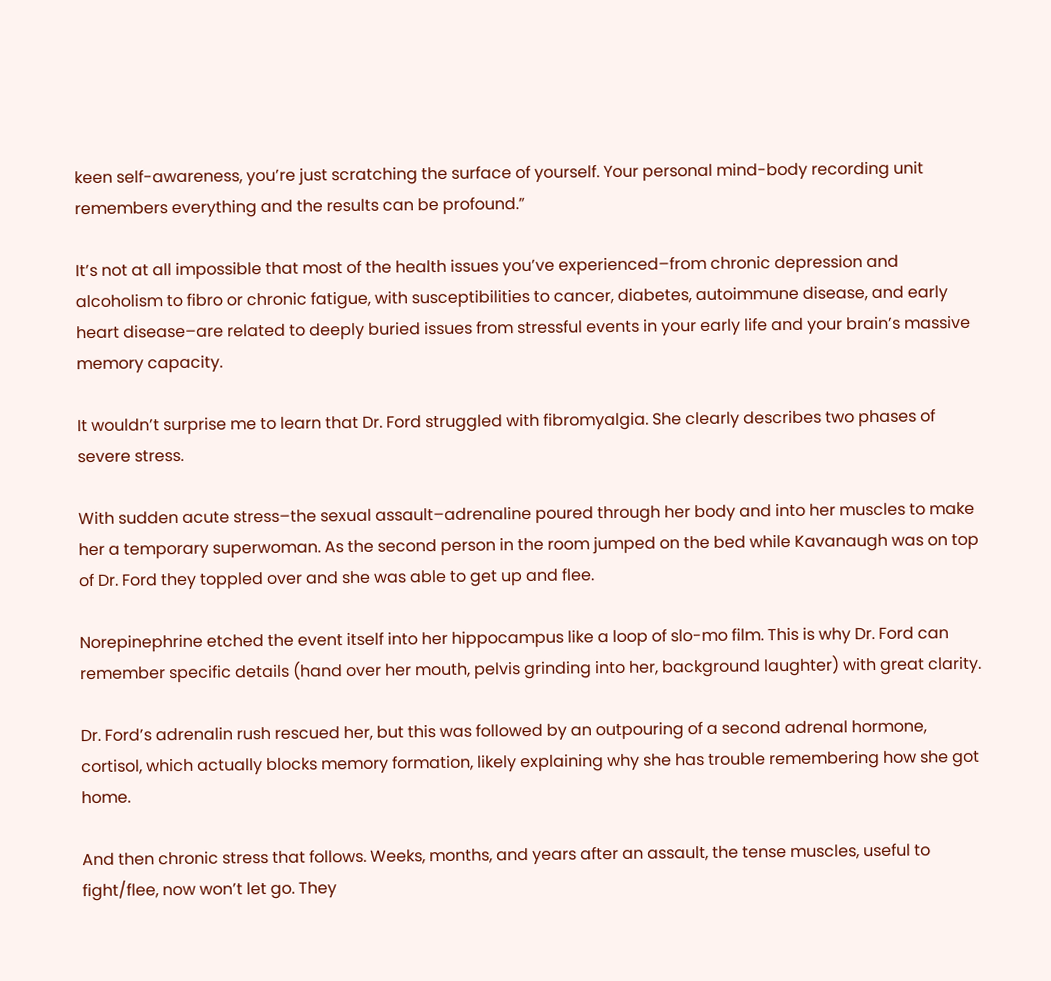keen self-awareness, you’re just scratching the surface of yourself. Your personal mind-body recording unit remembers everything and the results can be profound.”

It’s not at all impossible that most of the health issues you’ve experienced–from chronic depression and alcoholism to fibro or chronic fatigue, with susceptibilities to cancer, diabetes, autoimmune disease, and early heart disease–are related to deeply buried issues from stressful events in your early life and your brain’s massive memory capacity.

It wouldn’t surprise me to learn that Dr. Ford struggled with fibromyalgia. She clearly describes two phases of severe stress.

With sudden acute stress–the sexual assault–adrenaline poured through her body and into her muscles to make her a temporary superwoman. As the second person in the room jumped on the bed while Kavanaugh was on top of Dr. Ford they toppled over and she was able to get up and flee.

Norepinephrine etched the event itself into her hippocampus like a loop of slo-mo film. This is why Dr. Ford can remember specific details (hand over her mouth, pelvis grinding into her, background laughter) with great clarity.

Dr. Ford’s adrenalin rush rescued her, but this was followed by an outpouring of a second adrenal hormone, cortisol, which actually blocks memory formation, likely explaining why she has trouble remembering how she got home.

And then chronic stress that follows. Weeks, months, and years after an assault, the tense muscles, useful to fight/flee, now won’t let go. They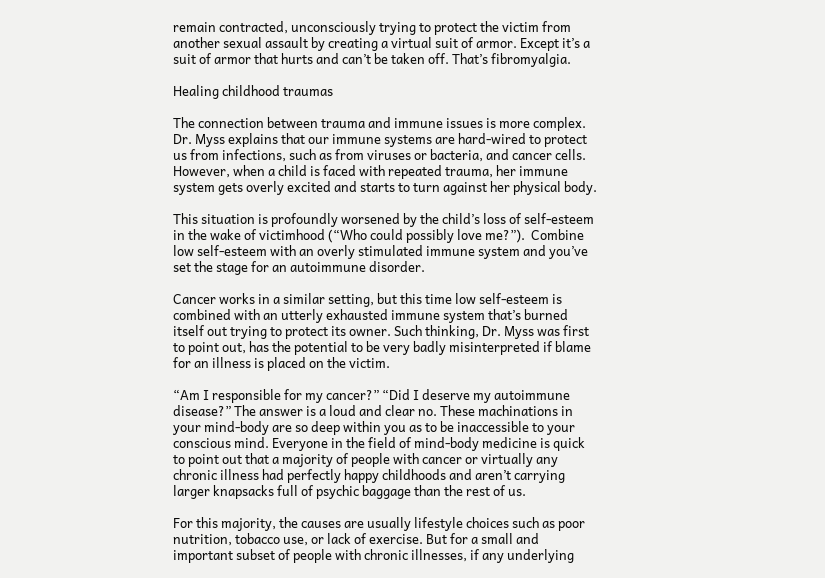remain contracted, unconsciously trying to protect the victim from another sexual assault by creating a virtual suit of armor. Except it’s a suit of armor that hurts and can’t be taken off. That’s fibromyalgia.

Healing childhood traumas

The connection between trauma and immune issues is more complex. Dr. Myss explains that our immune systems are hard-wired to protect us from infections, such as from viruses or bacteria, and cancer cells. However, when a child is faced with repeated trauma, her immune system gets overly excited and starts to turn against her physical body.

This situation is profoundly worsened by the child’s loss of self-esteem in the wake of victimhood (“Who could possibly love me?”).  Combine low self-esteem with an overly stimulated immune system and you’ve set the stage for an autoimmune disorder.

Cancer works in a similar setting, but this time low self-esteem is combined with an utterly exhausted immune system that’s burned itself out trying to protect its owner. Such thinking, Dr. Myss was first to point out, has the potential to be very badly misinterpreted if blame for an illness is placed on the victim.

“Am I responsible for my cancer?” “Did I deserve my autoimmune disease?” The answer is a loud and clear no. These machinations in your mind-body are so deep within you as to be inaccessible to your conscious mind. Everyone in the field of mind-body medicine is quick to point out that a majority of people with cancer or virtually any chronic illness had perfectly happy childhoods and aren’t carrying larger knapsacks full of psychic baggage than the rest of us.

For this majority, the causes are usually lifestyle choices such as poor nutrition, tobacco use, or lack of exercise. But for a small and important subset of people with chronic illnesses, if any underlying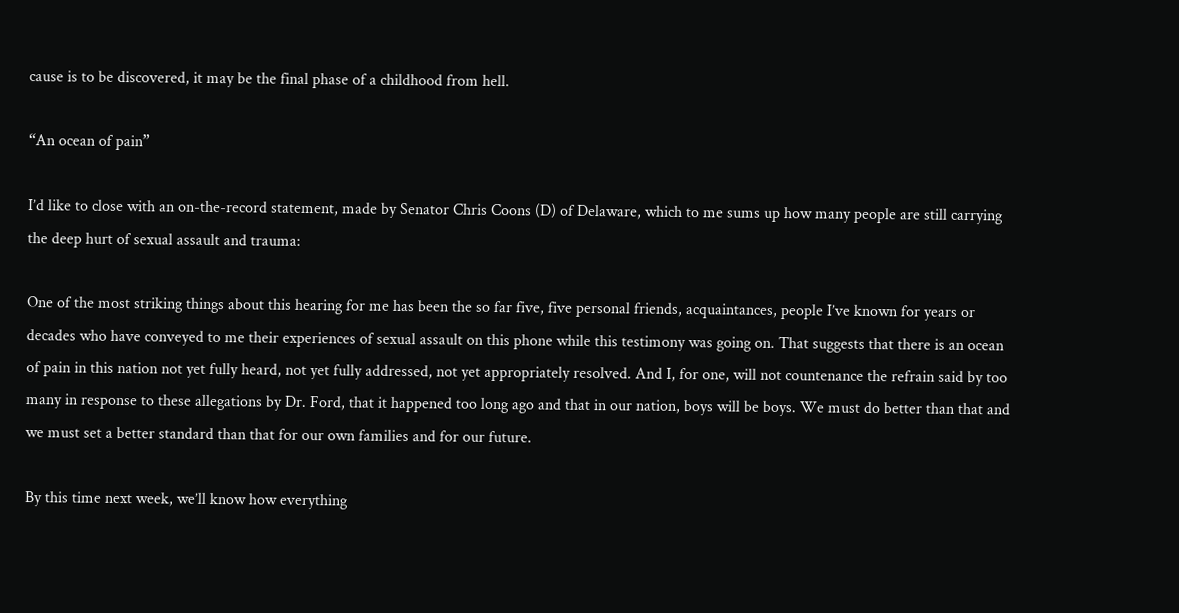cause is to be discovered, it may be the final phase of a childhood from hell.

“An ocean of pain”

I’d like to close with an on-the-record statement, made by Senator Chris Coons (D) of Delaware, which to me sums up how many people are still carrying the deep hurt of sexual assault and trauma:

One of the most striking things about this hearing for me has been the so far five, five personal friends, acquaintances, people I’ve known for years or decades who have conveyed to me their experiences of sexual assault on this phone while this testimony was going on. That suggests that there is an ocean of pain in this nation not yet fully heard, not yet fully addressed, not yet appropriately resolved. And I, for one, will not countenance the refrain said by too many in response to these allegations by Dr. Ford, that it happened too long ago and that in our nation, boys will be boys. We must do better than that and we must set a better standard than that for our own families and for our future.

By this time next week, we’ll know how everything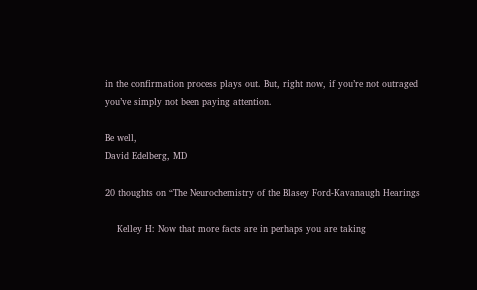in the confirmation process plays out. But, right now, if you’re not outraged you’ve simply not been paying attention.

Be well,
David Edelberg, MD

20 thoughts on “The Neurochemistry of the Blasey Ford-Kavanaugh Hearings

    Kelley H: Now that more facts are in perhaps you are taking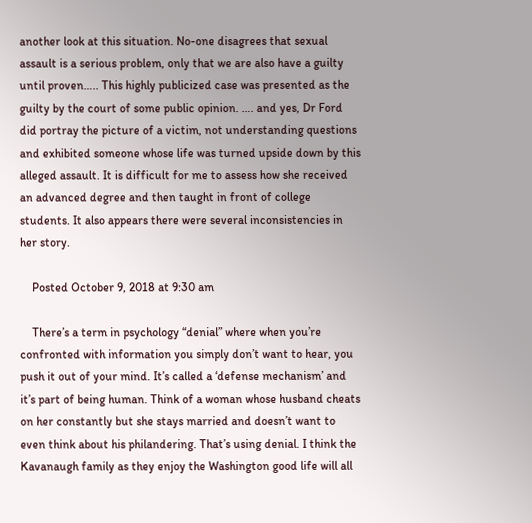another look at this situation. No-one disagrees that sexual assault is a serious problem, only that we are also have a guilty until proven….. This highly publicized case was presented as the guilty by the court of some public opinion. …. and yes, Dr Ford did portray the picture of a victim, not understanding questions and exhibited someone whose life was turned upside down by this alleged assault. It is difficult for me to assess how she received an advanced degree and then taught in front of college students. It also appears there were several inconsistencies in her story.

    Posted October 9, 2018 at 9:30 am

    There’s a term in psychology “denial” where when you’re confronted with information you simply don’t want to hear, you push it out of your mind. It’s called a ‘defense mechanism’ and it’s part of being human. Think of a woman whose husband cheats on her constantly but she stays married and doesn’t want to even think about his philandering. That’s using denial. I think the Kavanaugh family as they enjoy the Washington good life will all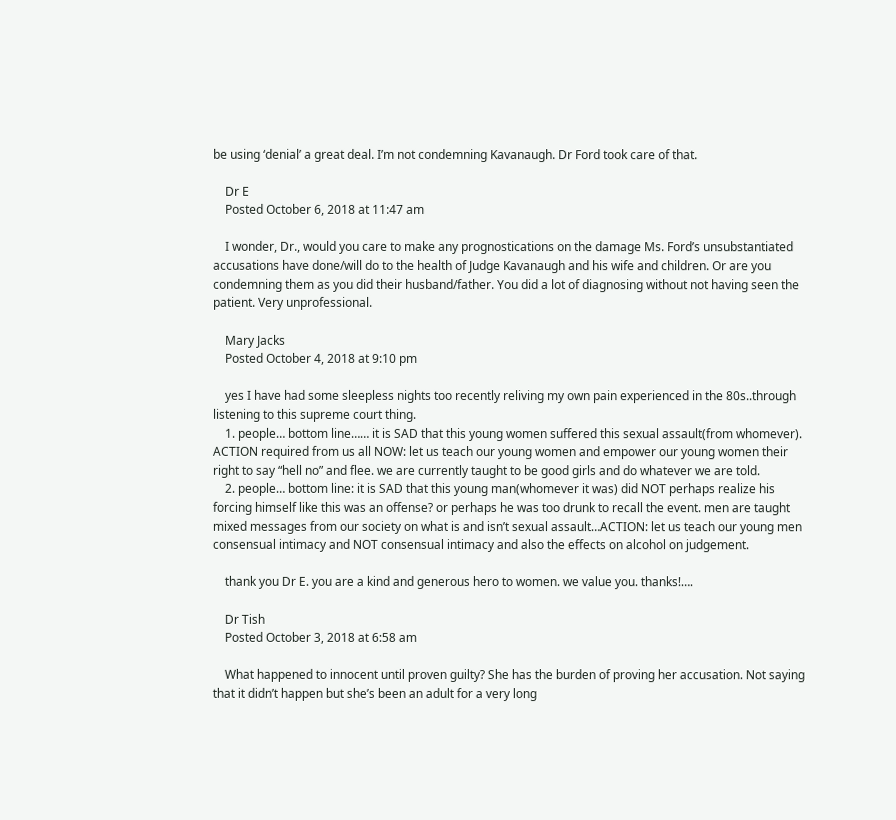be using ‘denial’ a great deal. I’m not condemning Kavanaugh. Dr Ford took care of that.

    Dr E
    Posted October 6, 2018 at 11:47 am

    I wonder, Dr., would you care to make any prognostications on the damage Ms. Ford’s unsubstantiated accusations have done/will do to the health of Judge Kavanaugh and his wife and children. Or are you condemning them as you did their husband/father. You did a lot of diagnosing without not having seen the patient. Very unprofessional.

    Mary Jacks
    Posted October 4, 2018 at 9:10 pm

    yes I have had some sleepless nights too recently reliving my own pain experienced in the 80s..through listening to this supreme court thing.
    1. people… bottom line…… it is SAD that this young women suffered this sexual assault(from whomever). ACTION required from us all NOW: let us teach our young women and empower our young women their right to say “hell no” and flee. we are currently taught to be good girls and do whatever we are told.
    2. people… bottom line: it is SAD that this young man(whomever it was) did NOT perhaps realize his forcing himself like this was an offense? or perhaps he was too drunk to recall the event. men are taught mixed messages from our society on what is and isn’t sexual assault…ACTION: let us teach our young men consensual intimacy and NOT consensual intimacy and also the effects on alcohol on judgement.

    thank you Dr E. you are a kind and generous hero to women. we value you. thanks!….

    Dr Tish
    Posted October 3, 2018 at 6:58 am

    What happened to innocent until proven guilty? She has the burden of proving her accusation. Not saying that it didn’t happen but she’s been an adult for a very long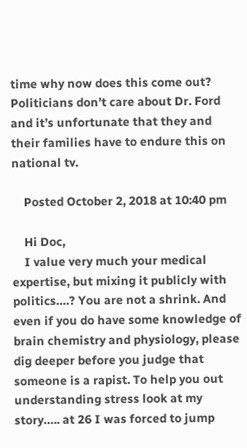time why now does this come out? Politicians don’t care about Dr. Ford and it’s unfortunate that they and their families have to endure this on national tv.

    Posted October 2, 2018 at 10:40 pm

    Hi Doc,
    I value very much your medical expertise, but mixing it publicly with politics….? You are not a shrink. And even if you do have some knowledge of brain chemistry and physiology, please dig deeper before you judge that someone is a rapist. To help you out understanding stress look at my story….. at 26 I was forced to jump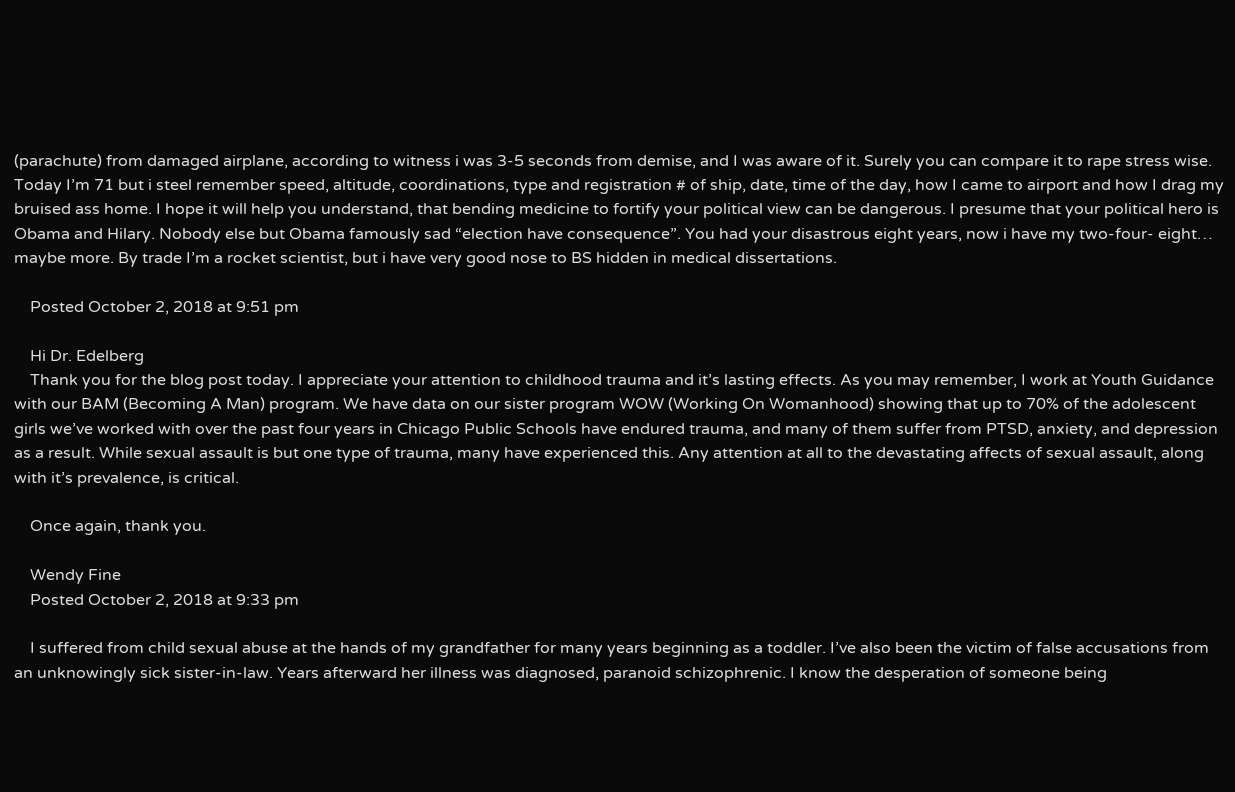(parachute) from damaged airplane, according to witness i was 3-5 seconds from demise, and I was aware of it. Surely you can compare it to rape stress wise. Today I’m 71 but i steel remember speed, altitude, coordinations, type and registration # of ship, date, time of the day, how I came to airport and how I drag my bruised ass home. I hope it will help you understand, that bending medicine to fortify your political view can be dangerous. I presume that your political hero is Obama and Hilary. Nobody else but Obama famously sad “election have consequence”. You had your disastrous eight years, now i have my two-four- eight… maybe more. By trade I’m a rocket scientist, but i have very good nose to BS hidden in medical dissertations.

    Posted October 2, 2018 at 9:51 pm

    Hi Dr. Edelberg
    Thank you for the blog post today. I appreciate your attention to childhood trauma and it’s lasting effects. As you may remember, I work at Youth Guidance with our BAM (Becoming A Man) program. We have data on our sister program WOW (Working On Womanhood) showing that up to 70% of the adolescent girls we’ve worked with over the past four years in Chicago Public Schools have endured trauma, and many of them suffer from PTSD, anxiety, and depression as a result. While sexual assault is but one type of trauma, many have experienced this. Any attention at all to the devastating affects of sexual assault, along with it’s prevalence, is critical.

    Once again, thank you.

    Wendy Fine
    Posted October 2, 2018 at 9:33 pm

    I suffered from child sexual abuse at the hands of my grandfather for many years beginning as a toddler. I’ve also been the victim of false accusations from an unknowingly sick sister-in-law. Years afterward her illness was diagnosed, paranoid schizophrenic. I know the desperation of someone being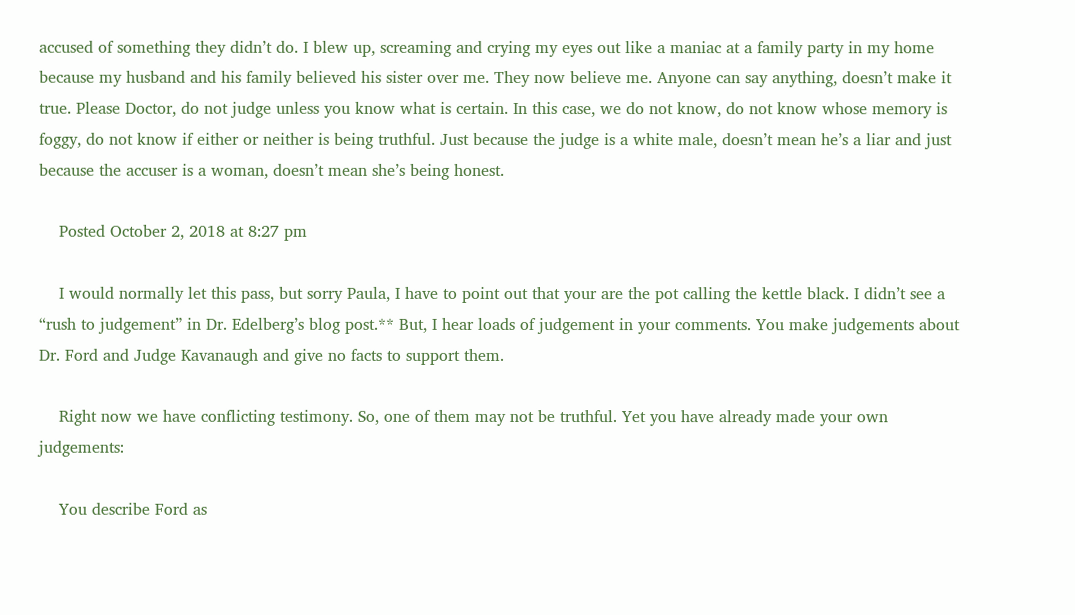accused of something they didn’t do. I blew up, screaming and crying my eyes out like a maniac at a family party in my home because my husband and his family believed his sister over me. They now believe me. Anyone can say anything, doesn’t make it true. Please Doctor, do not judge unless you know what is certain. In this case, we do not know, do not know whose memory is foggy, do not know if either or neither is being truthful. Just because the judge is a white male, doesn’t mean he’s a liar and just because the accuser is a woman, doesn’t mean she’s being honest.

    Posted October 2, 2018 at 8:27 pm

    I would normally let this pass, but sorry Paula, I have to point out that your are the pot calling the kettle black. I didn’t see a “rush to judgement” in Dr. Edelberg’s blog post.** But, I hear loads of judgement in your comments. You make judgements about Dr. Ford and Judge Kavanaugh and give no facts to support them.

    Right now we have conflicting testimony. So, one of them may not be truthful. Yet you have already made your own judgements:

    You describe Ford as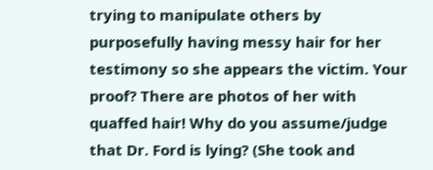trying to manipulate others by purposefully having messy hair for her testimony so she appears the victim. Your proof? There are photos of her with quaffed hair! Why do you assume/judge that Dr. Ford is lying? (She took and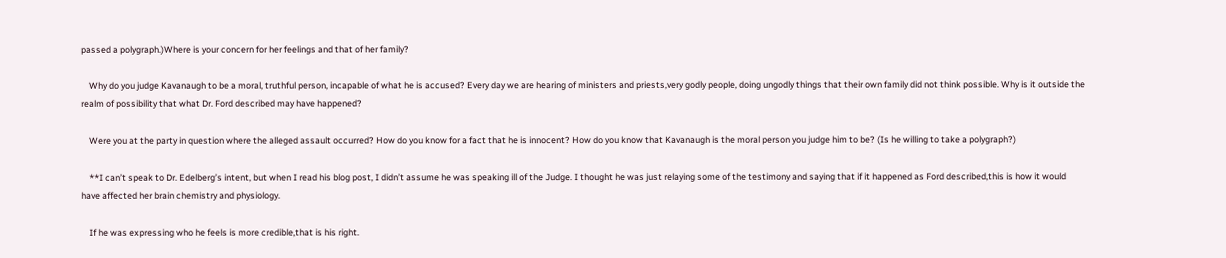passed a polygraph.)Where is your concern for her feelings and that of her family?

    Why do you judge Kavanaugh to be a moral, truthful person, incapable of what he is accused? Every day we are hearing of ministers and priests,very godly people, doing ungodly things that their own family did not think possible. Why is it outside the realm of possibility that what Dr. Ford described may have happened?

    Were you at the party in question where the alleged assault occurred? How do you know for a fact that he is innocent? How do you know that Kavanaugh is the moral person you judge him to be? (Is he willing to take a polygraph?)

    **I can’t speak to Dr. Edelberg’s intent, but when I read his blog post, I didn’t assume he was speaking ill of the Judge. I thought he was just relaying some of the testimony and saying that if it happened as Ford described,this is how it would have affected her brain chemistry and physiology.

    If he was expressing who he feels is more credible,that is his right.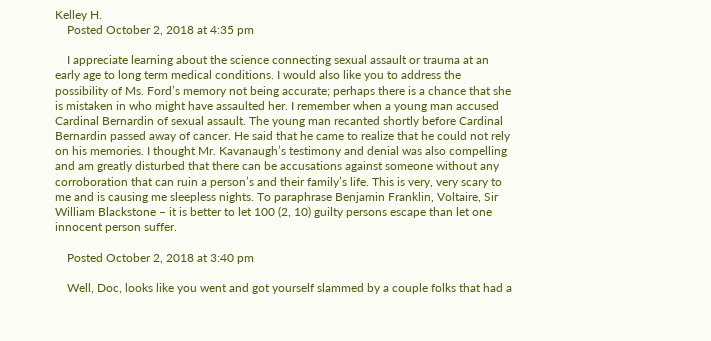Kelley H.
    Posted October 2, 2018 at 4:35 pm

    I appreciate learning about the science connecting sexual assault or trauma at an early age to long term medical conditions. I would also like you to address the possibility of Ms. Ford’s memory not being accurate; perhaps there is a chance that she is mistaken in who might have assaulted her. I remember when a young man accused Cardinal Bernardin of sexual assault. The young man recanted shortly before Cardinal Bernardin passed away of cancer. He said that he came to realize that he could not rely on his memories. I thought Mr. Kavanaugh’s testimony and denial was also compelling and am greatly disturbed that there can be accusations against someone without any corroboration that can ruin a person’s and their family’s life. This is very, very scary to me and is causing me sleepless nights. To paraphrase Benjamin Franklin, Voltaire, Sir William Blackstone – it is better to let 100 (2, 10) guilty persons escape than let one innocent person suffer.

    Posted October 2, 2018 at 3:40 pm

    Well, Doc, looks like you went and got yourself slammed by a couple folks that had a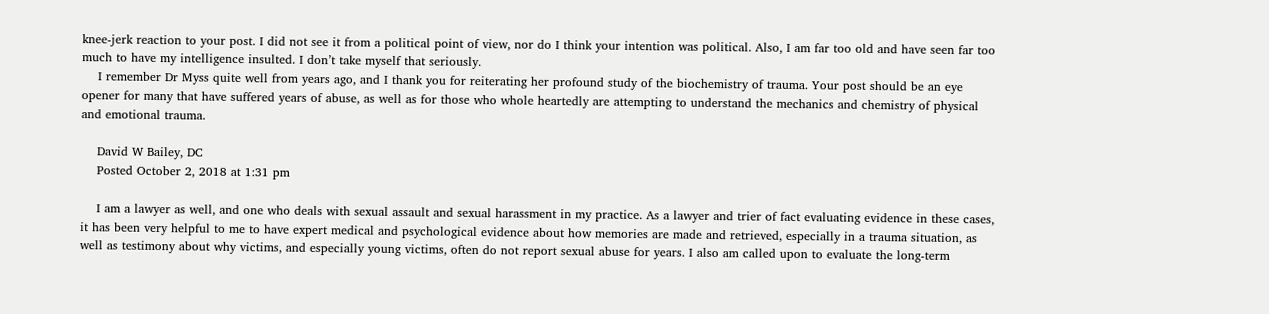knee-jerk reaction to your post. I did not see it from a political point of view, nor do I think your intention was political. Also, I am far too old and have seen far too much to have my intelligence insulted. I don’t take myself that seriously.
    I remember Dr Myss quite well from years ago, and I thank you for reiterating her profound study of the biochemistry of trauma. Your post should be an eye opener for many that have suffered years of abuse, as well as for those who whole heartedly are attempting to understand the mechanics and chemistry of physical and emotional trauma.

    David W Bailey, DC
    Posted October 2, 2018 at 1:31 pm

    I am a lawyer as well, and one who deals with sexual assault and sexual harassment in my practice. As a lawyer and trier of fact evaluating evidence in these cases, it has been very helpful to me to have expert medical and psychological evidence about how memories are made and retrieved, especially in a trauma situation, as well as testimony about why victims, and especially young victims, often do not report sexual abuse for years. I also am called upon to evaluate the long-term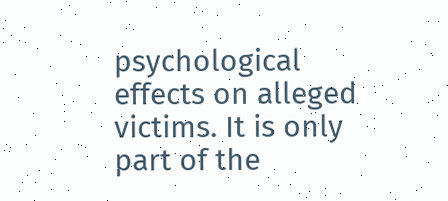psychological effects on alleged victims. It is only part of the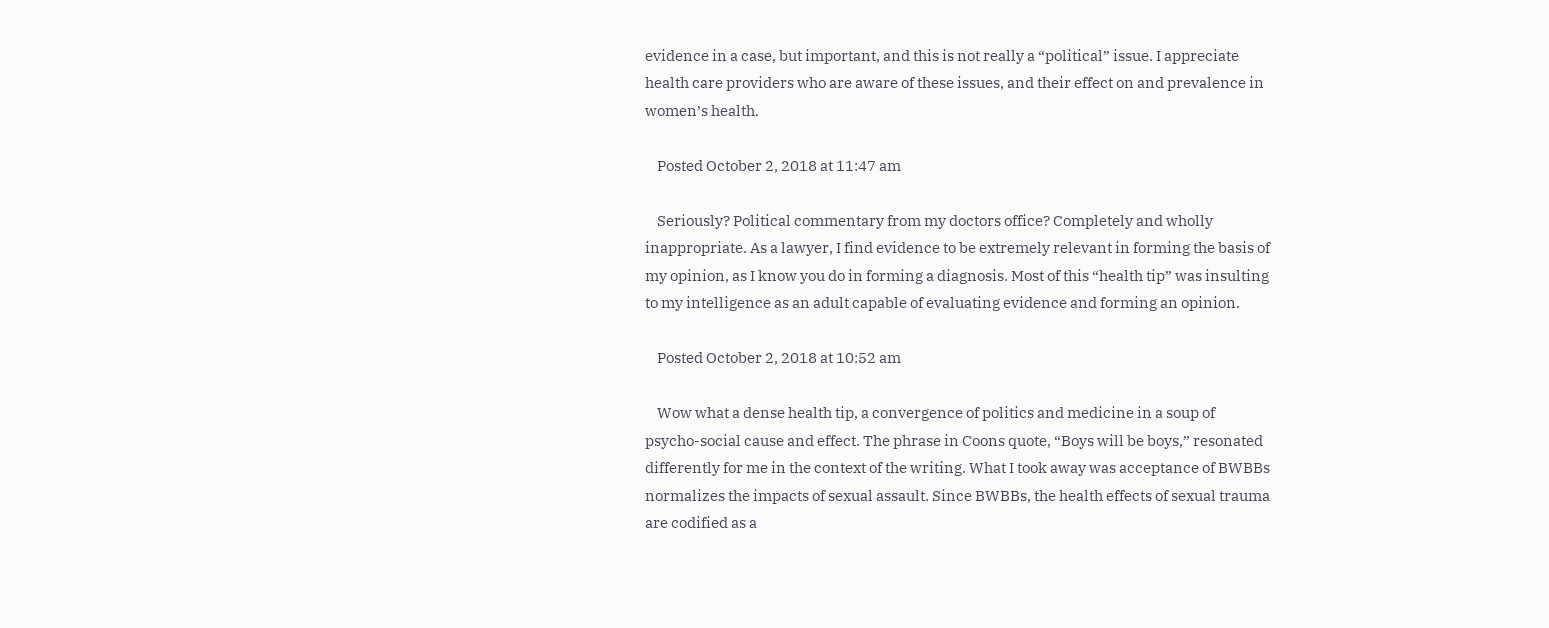evidence in a case, but important, and this is not really a “political” issue. I appreciate health care providers who are aware of these issues, and their effect on and prevalence in women’s health.

    Posted October 2, 2018 at 11:47 am

    Seriously? Political commentary from my doctors office? Completely and wholly inappropriate. As a lawyer, I find evidence to be extremely relevant in forming the basis of my opinion, as I know you do in forming a diagnosis. Most of this “health tip” was insulting to my intelligence as an adult capable of evaluating evidence and forming an opinion.

    Posted October 2, 2018 at 10:52 am

    Wow what a dense health tip, a convergence of politics and medicine in a soup of psycho-social cause and effect. The phrase in Coons quote, “Boys will be boys,” resonated differently for me in the context of the writing. What I took away was acceptance of BWBBs normalizes the impacts of sexual assault. Since BWBBs, the health effects of sexual trauma are codified as a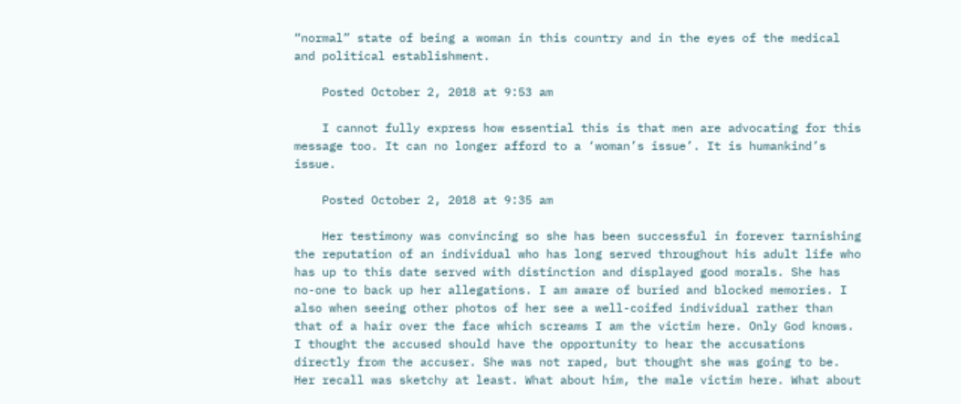“normal” state of being a woman in this country and in the eyes of the medical and political establishment.

    Posted October 2, 2018 at 9:53 am

    I cannot fully express how essential this is that men are advocating for this message too. It can no longer afford to a ‘woman’s issue’. It is humankind’s issue.

    Posted October 2, 2018 at 9:35 am

    Her testimony was convincing so she has been successful in forever tarnishing the reputation of an individual who has long served throughout his adult life who has up to this date served with distinction and displayed good morals. She has no-one to back up her allegations. I am aware of buried and blocked memories. I also when seeing other photos of her see a well-coifed individual rather than that of a hair over the face which screams I am the victim here. Only God knows. I thought the accused should have the opportunity to hear the accusations directly from the accuser. She was not raped, but thought she was going to be. Her recall was sketchy at least. What about him, the male victim here. What about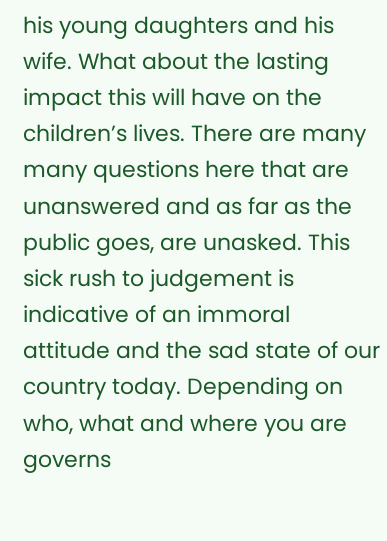his young daughters and his wife. What about the lasting impact this will have on the children’s lives. There are many many questions here that are unanswered and as far as the public goes, are unasked. This sick rush to judgement is indicative of an immoral attitude and the sad state of our country today. Depending on who, what and where you are governs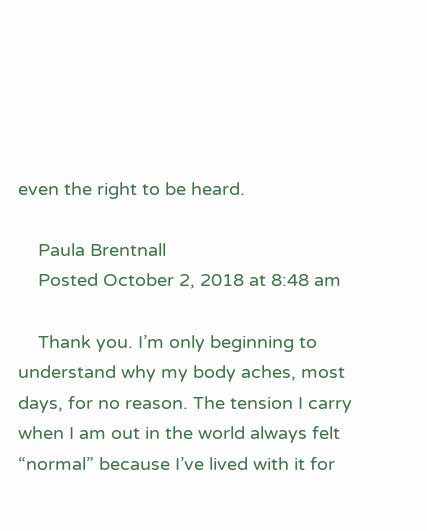even the right to be heard.

    Paula Brentnall
    Posted October 2, 2018 at 8:48 am

    Thank you. I’m only beginning to understand why my body aches, most days, for no reason. The tension I carry when I am out in the world always felt “normal” because I’ve lived with it for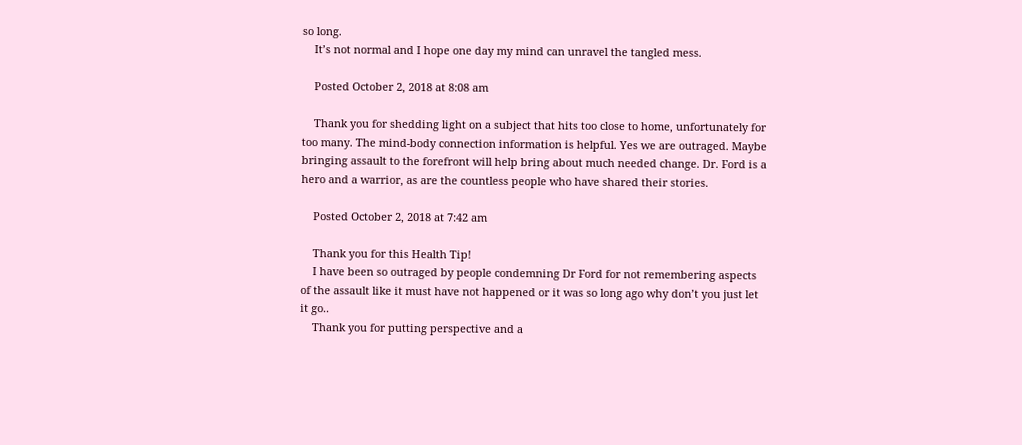so long.
    It’s not normal and I hope one day my mind can unravel the tangled mess.

    Posted October 2, 2018 at 8:08 am

    Thank you for shedding light on a subject that hits too close to home, unfortunately for too many. The mind-body connection information is helpful. Yes we are outraged. Maybe bringing assault to the forefront will help bring about much needed change. Dr. Ford is a hero and a warrior, as are the countless people who have shared their stories.

    Posted October 2, 2018 at 7:42 am

    Thank you for this Health Tip!
    I have been so outraged by people condemning Dr Ford for not remembering aspects of the assault like it must have not happened or it was so long ago why don’t you just let it go..
    Thank you for putting perspective and a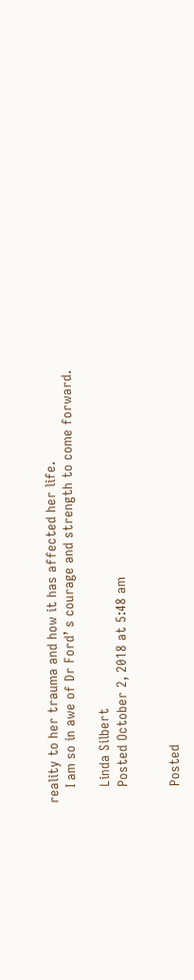reality to her trauma and how it has affected her life.
    I am so in awe of Dr Ford’ s courage and strength to come forward.

    Linda Silbert
    Posted October 2, 2018 at 5:48 am


    Posted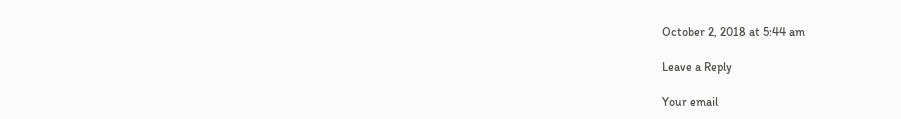October 2, 2018 at 5:44 am

Leave a Reply

Your email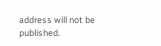address will not be published.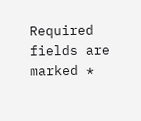Required fields are marked *